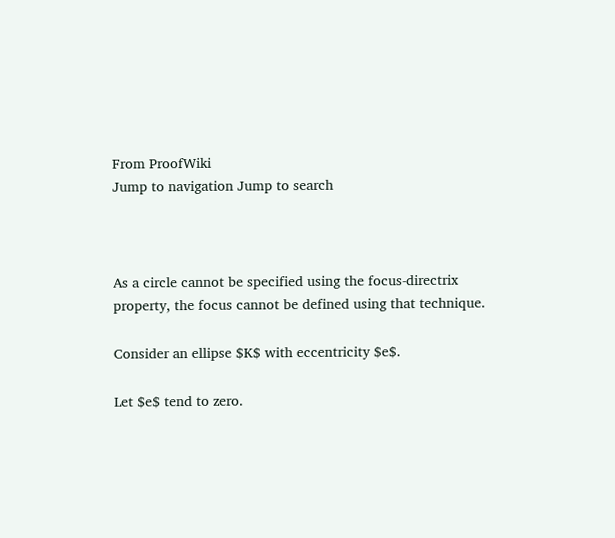From ProofWiki
Jump to navigation Jump to search



As a circle cannot be specified using the focus-directrix property, the focus cannot be defined using that technique.

Consider an ellipse $K$ with eccentricity $e$.

Let $e$ tend to zero.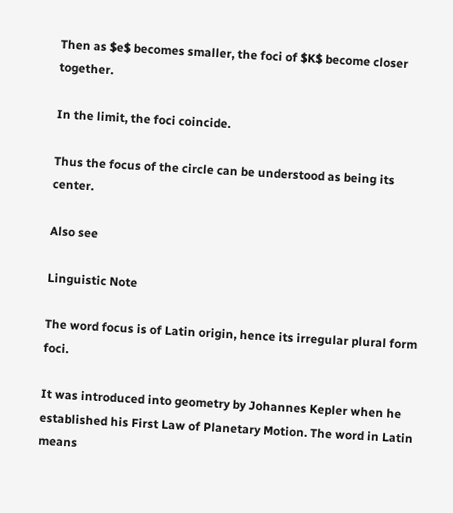Then as $e$ becomes smaller, the foci of $K$ become closer together.

In the limit, the foci coincide.

Thus the focus of the circle can be understood as being its center.

Also see

Linguistic Note

The word focus is of Latin origin, hence its irregular plural form foci.

It was introduced into geometry by Johannes Kepler when he established his First Law of Planetary Motion. The word in Latin means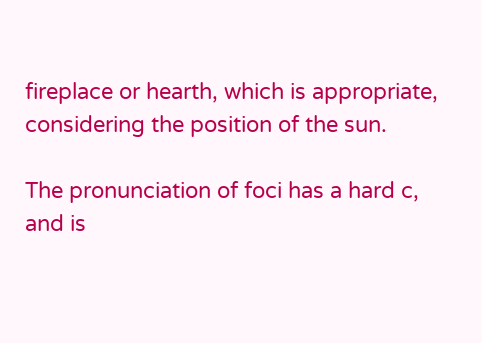fireplace or hearth, which is appropriate, considering the position of the sun.

The pronunciation of foci has a hard c, and is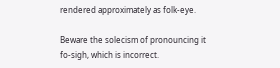rendered approximately as folk-eye.

Beware the solecism of pronouncing it fo-sigh, which is incorrect.